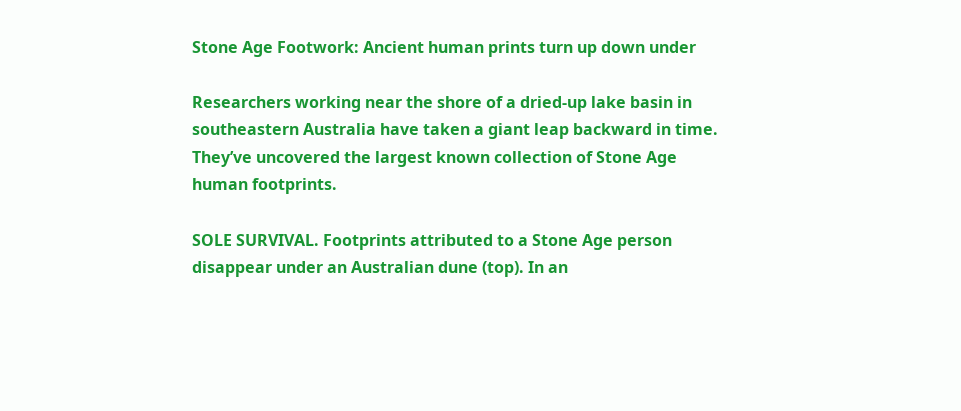Stone Age Footwork: Ancient human prints turn up down under

Researchers working near the shore of a dried-up lake basin in southeastern Australia have taken a giant leap backward in time. They’ve uncovered the largest known collection of Stone Age human footprints.

SOLE SURVIVAL. Footprints attributed to a Stone Age person disappear under an Australian dune (top). In an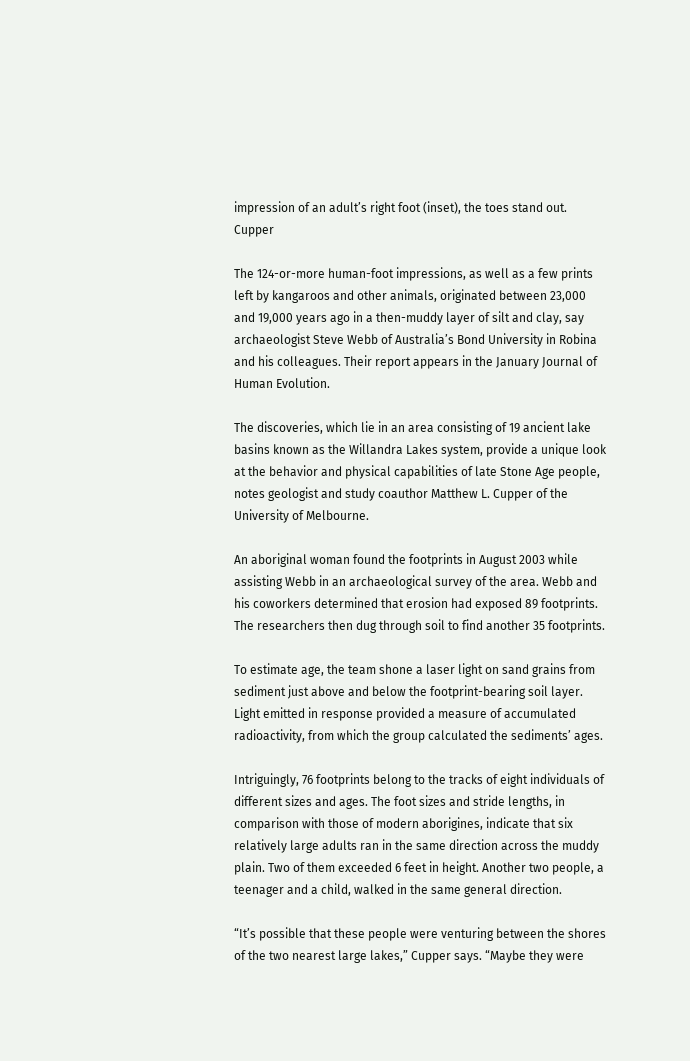impression of an adult’s right foot (inset), the toes stand out. Cupper

The 124-or-more human-foot impressions, as well as a few prints left by kangaroos and other animals, originated between 23,000 and 19,000 years ago in a then-muddy layer of silt and clay, say archaeologist Steve Webb of Australia’s Bond University in Robina and his colleagues. Their report appears in the January Journal of Human Evolution.

The discoveries, which lie in an area consisting of 19 ancient lake basins known as the Willandra Lakes system, provide a unique look at the behavior and physical capabilities of late Stone Age people, notes geologist and study coauthor Matthew L. Cupper of the University of Melbourne.

An aboriginal woman found the footprints in August 2003 while assisting Webb in an archaeological survey of the area. Webb and his coworkers determined that erosion had exposed 89 footprints. The researchers then dug through soil to find another 35 footprints.

To estimate age, the team shone a laser light on sand grains from sediment just above and below the footprint-bearing soil layer. Light emitted in response provided a measure of accumulated radioactivity, from which the group calculated the sediments’ ages.

Intriguingly, 76 footprints belong to the tracks of eight individuals of different sizes and ages. The foot sizes and stride lengths, in comparison with those of modern aborigines, indicate that six relatively large adults ran in the same direction across the muddy plain. Two of them exceeded 6 feet in height. Another two people, a teenager and a child, walked in the same general direction.

“It’s possible that these people were venturing between the shores of the two nearest large lakes,” Cupper says. “Maybe they were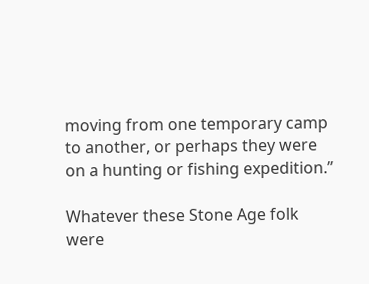moving from one temporary camp to another, or perhaps they were on a hunting or fishing expedition.”

Whatever these Stone Age folk were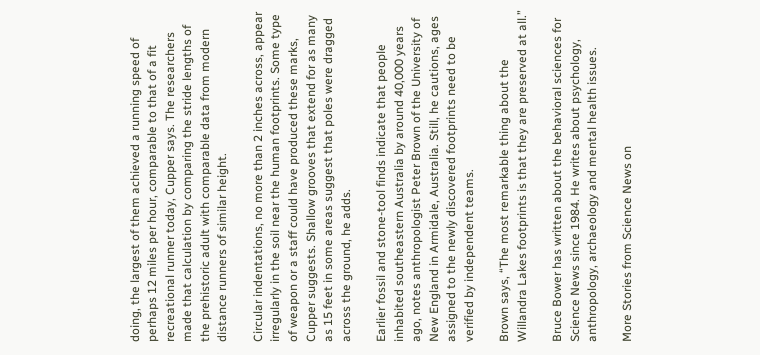doing, the largest of them achieved a running speed of perhaps 12 miles per hour, comparable to that of a fit recreational runner today, Cupper says. The researchers made that calculation by comparing the stride lengths of the prehistoric adult with comparable data from modern distance runners of similar height.

Circular indentations, no more than 2 inches across, appear irregularly in the soil near the human footprints. Some type of weapon or a staff could have produced these marks, Cupper suggests. Shallow grooves that extend for as many as 15 feet in some areas suggest that poles were dragged across the ground, he adds.

Earlier fossil and stone-tool finds indicate that people inhabited southeastern Australia by around 40,000 years ago, notes anthropologist Peter Brown of the University of New England in Armidale, Australia. Still, he cautions, ages assigned to the newly discovered footprints need to be verified by independent teams.

Brown says, “The most remarkable thing about the Willandra Lakes footprints is that they are preserved at all.”

Bruce Bower has written about the behavioral sciences for Science News since 1984. He writes about psychology, anthropology, archaeology and mental health issues.

More Stories from Science News on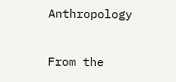Anthropology

From the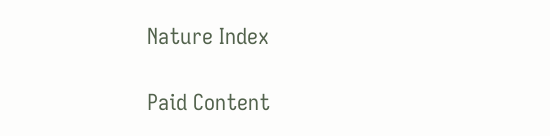Nature Index

Paid Content